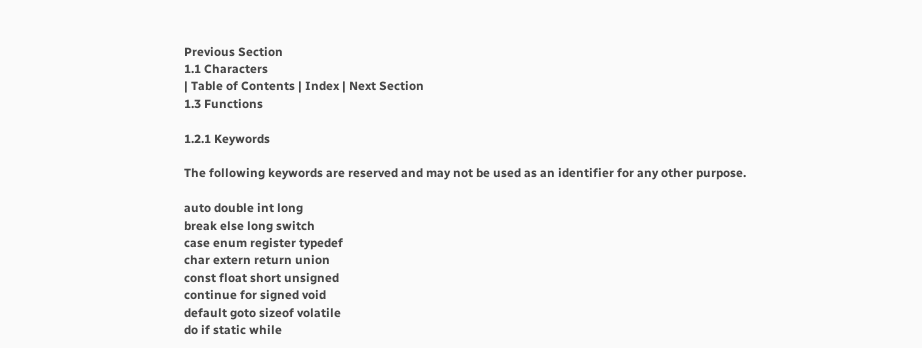Previous Section
1.1 Characters
| Table of Contents | Index | Next Section
1.3 Functions

1.2.1 Keywords

The following keywords are reserved and may not be used as an identifier for any other purpose.

auto double int long
break else long switch
case enum register typedef
char extern return union
const float short unsigned
continue for signed void
default goto sizeof volatile
do if static while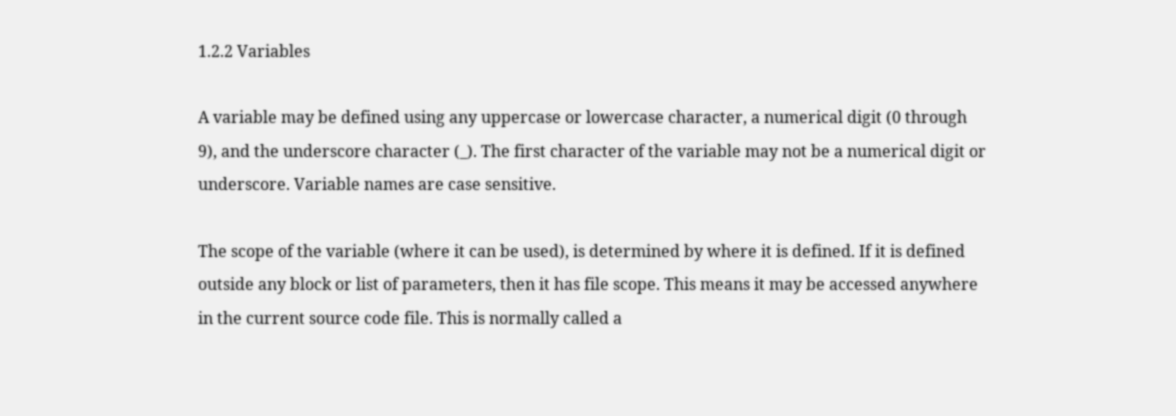1.2.2 Variables

A variable may be defined using any uppercase or lowercase character, a numerical digit (0 through 9), and the underscore character (_). The first character of the variable may not be a numerical digit or underscore. Variable names are case sensitive.

The scope of the variable (where it can be used), is determined by where it is defined. If it is defined outside any block or list of parameters, then it has file scope. This means it may be accessed anywhere in the current source code file. This is normally called a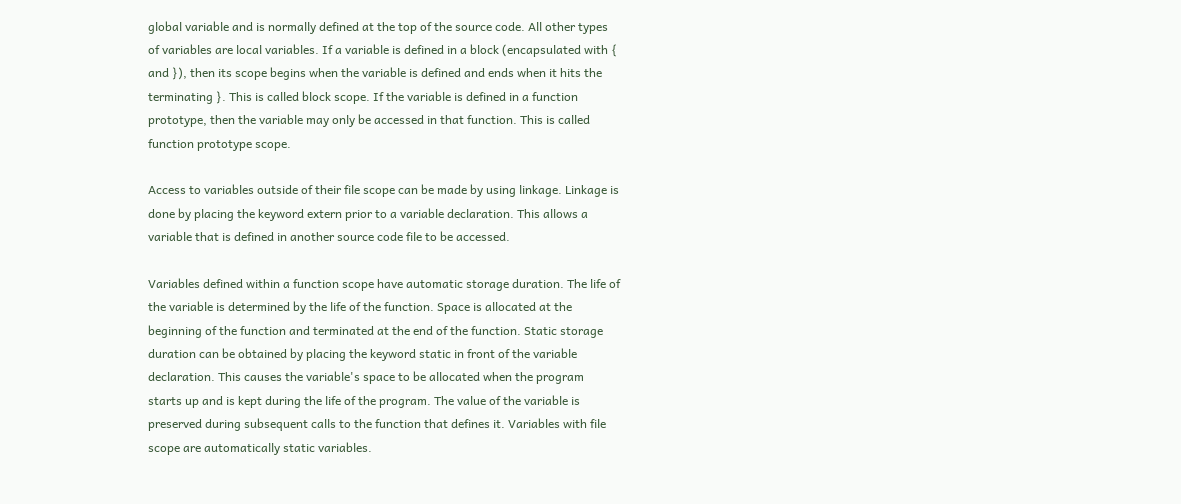global variable and is normally defined at the top of the source code. All other types of variables are local variables. If a variable is defined in a block (encapsulated with { and }), then its scope begins when the variable is defined and ends when it hits the terminating }. This is called block scope. If the variable is defined in a function prototype, then the variable may only be accessed in that function. This is called function prototype scope.

Access to variables outside of their file scope can be made by using linkage. Linkage is done by placing the keyword extern prior to a variable declaration. This allows a variable that is defined in another source code file to be accessed.

Variables defined within a function scope have automatic storage duration. The life of the variable is determined by the life of the function. Space is allocated at the beginning of the function and terminated at the end of the function. Static storage duration can be obtained by placing the keyword static in front of the variable declaration. This causes the variable's space to be allocated when the program starts up and is kept during the life of the program. The value of the variable is preserved during subsequent calls to the function that defines it. Variables with file scope are automatically static variables.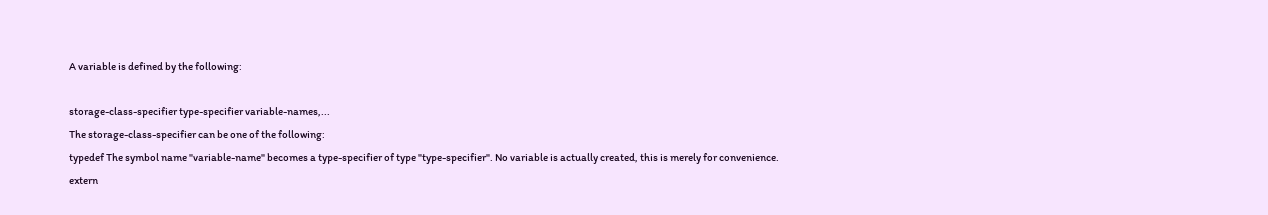A variable is defined by the following:

storage-class-specifier type-specifier variable-names,...
The storage-class-specifier can be one of the following:
typedef The symbol name "variable-name" becomes a type-specifier of type "type-specifier". No variable is actually created, this is merely for convenience.
extern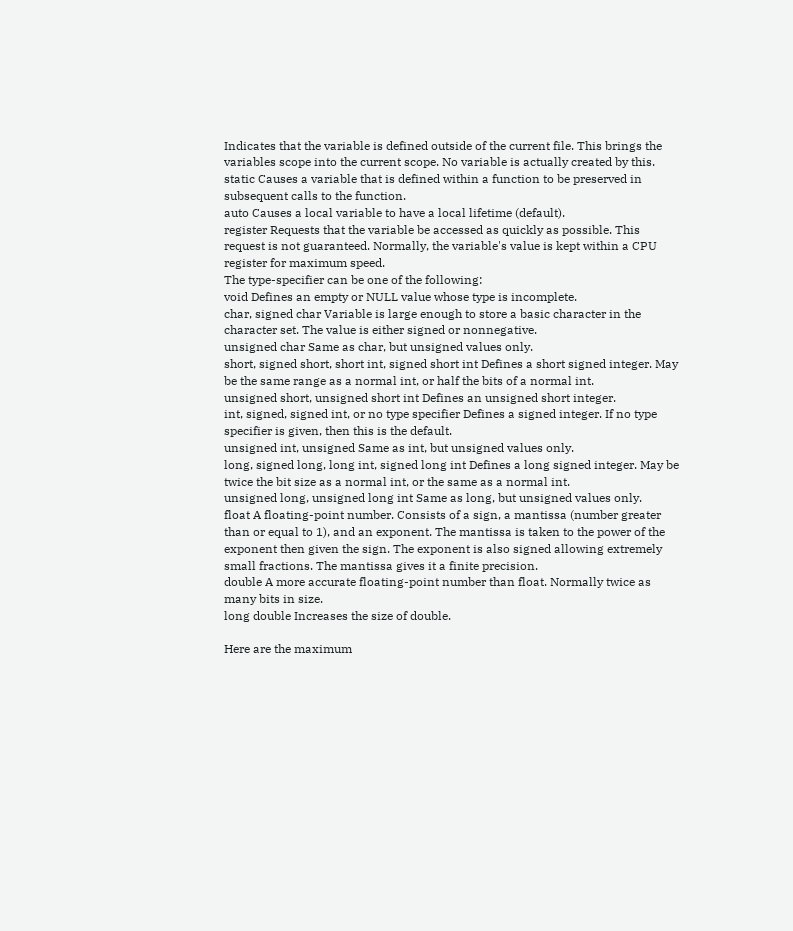Indicates that the variable is defined outside of the current file. This brings the variables scope into the current scope. No variable is actually created by this.
static Causes a variable that is defined within a function to be preserved in subsequent calls to the function.
auto Causes a local variable to have a local lifetime (default).
register Requests that the variable be accessed as quickly as possible. This request is not guaranteed. Normally, the variable's value is kept within a CPU register for maximum speed.
The type-specifier can be one of the following:
void Defines an empty or NULL value whose type is incomplete.
char, signed char Variable is large enough to store a basic character in the character set. The value is either signed or nonnegative.
unsigned char Same as char, but unsigned values only.
short, signed short, short int, signed short int Defines a short signed integer. May be the same range as a normal int, or half the bits of a normal int.
unsigned short, unsigned short int Defines an unsigned short integer.
int, signed, signed int, or no type specifier Defines a signed integer. If no type specifier is given, then this is the default.
unsigned int, unsigned Same as int, but unsigned values only.
long, signed long, long int, signed long int Defines a long signed integer. May be twice the bit size as a normal int, or the same as a normal int.
unsigned long, unsigned long int Same as long, but unsigned values only.
float A floating-point number. Consists of a sign, a mantissa (number greater than or equal to 1), and an exponent. The mantissa is taken to the power of the exponent then given the sign. The exponent is also signed allowing extremely small fractions. The mantissa gives it a finite precision.
double A more accurate floating-point number than float. Normally twice as many bits in size.
long double Increases the size of double.

Here are the maximum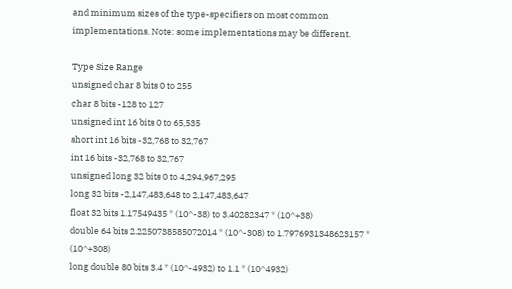and minimum sizes of the type-specifiers on most common implementations. Note: some implementations may be different.

Type Size Range
unsigned char 8 bits 0 to 255
char 8 bits -128 to 127
unsigned int 16 bits 0 to 65,535
short int 16 bits -32,768 to 32,767
int 16 bits -32,768 to 32,767
unsigned long 32 bits 0 to 4,294,967,295
long 32 bits -2,147,483,648 to 2,147,483,647
float 32 bits 1.17549435 * (10^-38) to 3.40282347 * (10^+38)
double 64 bits 2.2250738585072014 * (10^-308) to 1.7976931348623157 * (10^+308)
long double 80 bits 3.4 * (10^-4932) to 1.1 * (10^4932)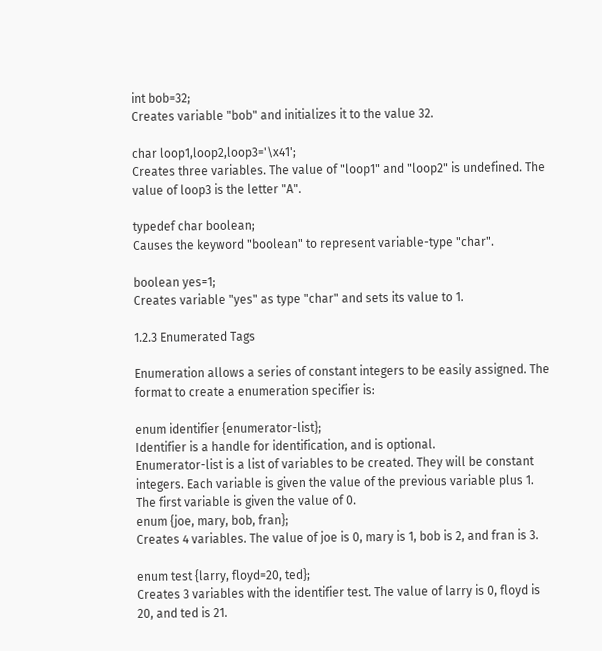int bob=32;
Creates variable "bob" and initializes it to the value 32.

char loop1,loop2,loop3='\x41';
Creates three variables. The value of "loop1" and "loop2" is undefined. The value of loop3 is the letter "A".

typedef char boolean;
Causes the keyword "boolean" to represent variable-type "char".

boolean yes=1;
Creates variable "yes" as type "char" and sets its value to 1.

1.2.3 Enumerated Tags

Enumeration allows a series of constant integers to be easily assigned. The format to create a enumeration specifier is:

enum identifier {enumerator-list};
Identifier is a handle for identification, and is optional.
Enumerator-list is a list of variables to be created. They will be constant integers. Each variable is given the value of the previous variable plus 1. The first variable is given the value of 0.
enum {joe, mary, bob, fran};
Creates 4 variables. The value of joe is 0, mary is 1, bob is 2, and fran is 3.

enum test {larry, floyd=20, ted};
Creates 3 variables with the identifier test. The value of larry is 0, floyd is 20, and ted is 21.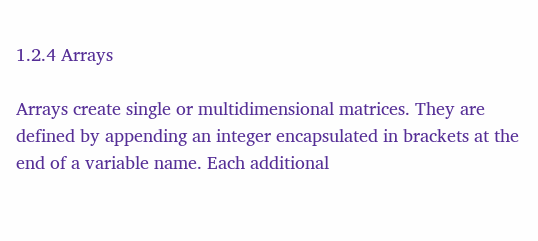1.2.4 Arrays

Arrays create single or multidimensional matrices. They are defined by appending an integer encapsulated in brackets at the end of a variable name. Each additional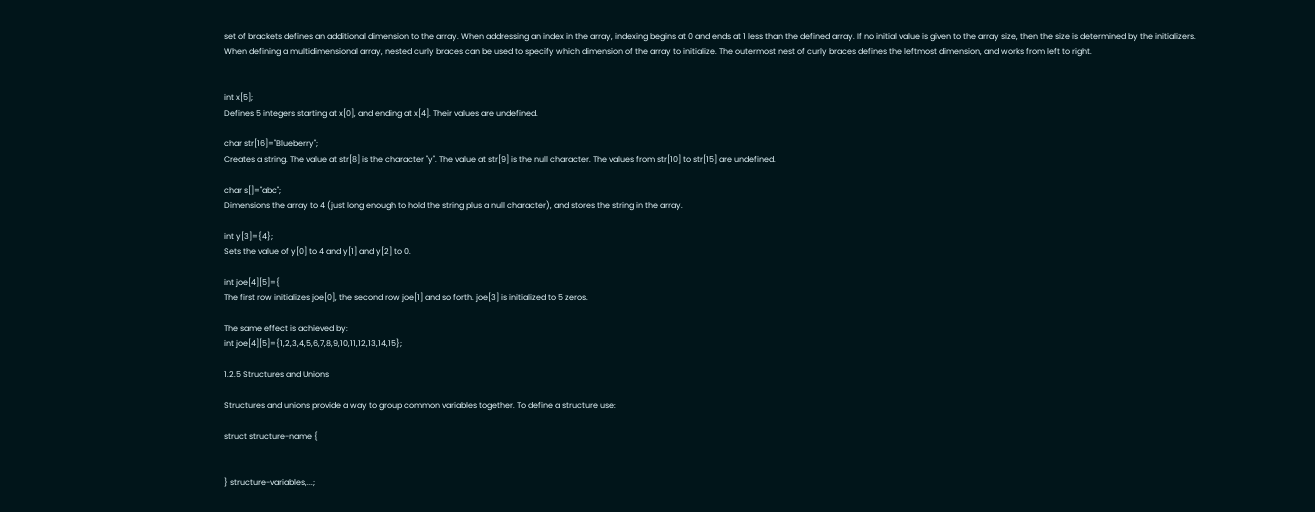set of brackets defines an additional dimension to the array. When addressing an index in the array, indexing begins at 0 and ends at 1 less than the defined array. If no initial value is given to the array size, then the size is determined by the initializers. When defining a multidimensional array, nested curly braces can be used to specify which dimension of the array to initialize. The outermost nest of curly braces defines the leftmost dimension, and works from left to right.


int x[5];
Defines 5 integers starting at x[0], and ending at x[4]. Their values are undefined.

char str[16]="Blueberry";
Creates a string. The value at str[8] is the character "y". The value at str[9] is the null character. The values from str[10] to str[15] are undefined.

char s[]="abc";
Dimensions the array to 4 (just long enough to hold the string plus a null character), and stores the string in the array.

int y[3]={4};
Sets the value of y[0] to 4 and y[1] and y[2] to 0.

int joe[4][5]={
The first row initializes joe[0], the second row joe[1] and so forth. joe[3] is initialized to 5 zeros.

The same effect is achieved by:
int joe[4][5]={1,2,3,4,5,6,7,8,9,10,11,12,13,14,15};

1.2.5 Structures and Unions

Structures and unions provide a way to group common variables together. To define a structure use:

struct structure-name {


} structure-variables,...;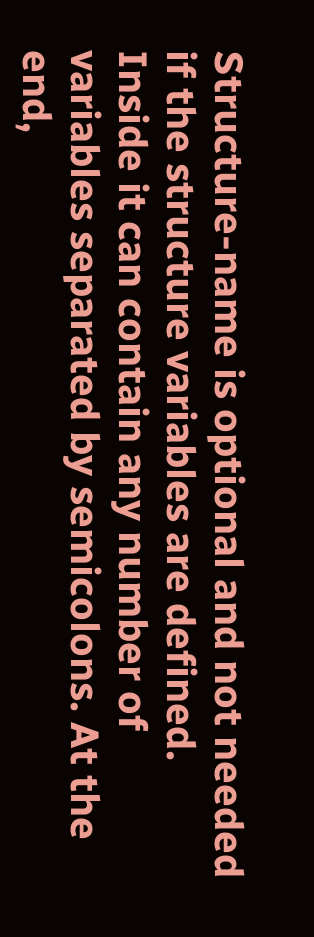Structure-name is optional and not needed if the structure variables are defined. Inside it can contain any number of variables separated by semicolons. At the end,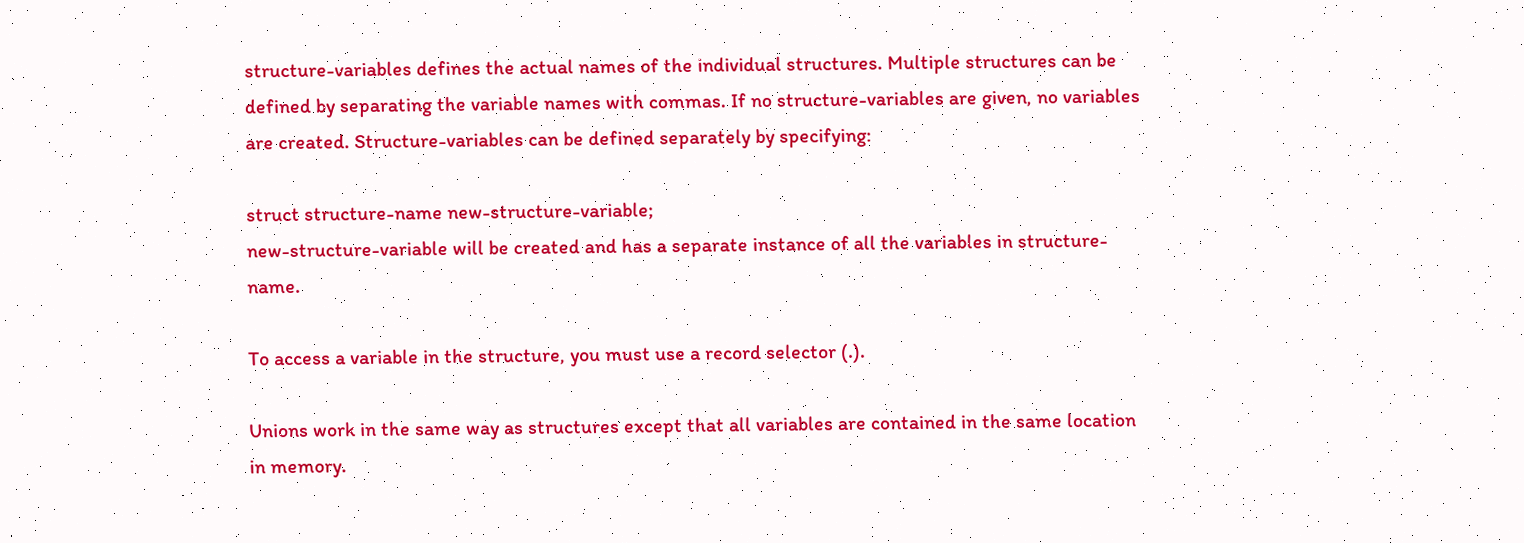structure-variables defines the actual names of the individual structures. Multiple structures can be defined by separating the variable names with commas. If no structure-variables are given, no variables are created. Structure-variables can be defined separately by specifying:

struct structure-name new-structure-variable;
new-structure-variable will be created and has a separate instance of all the variables in structure-name.

To access a variable in the structure, you must use a record selector (.).

Unions work in the same way as structures except that all variables are contained in the same location in memory.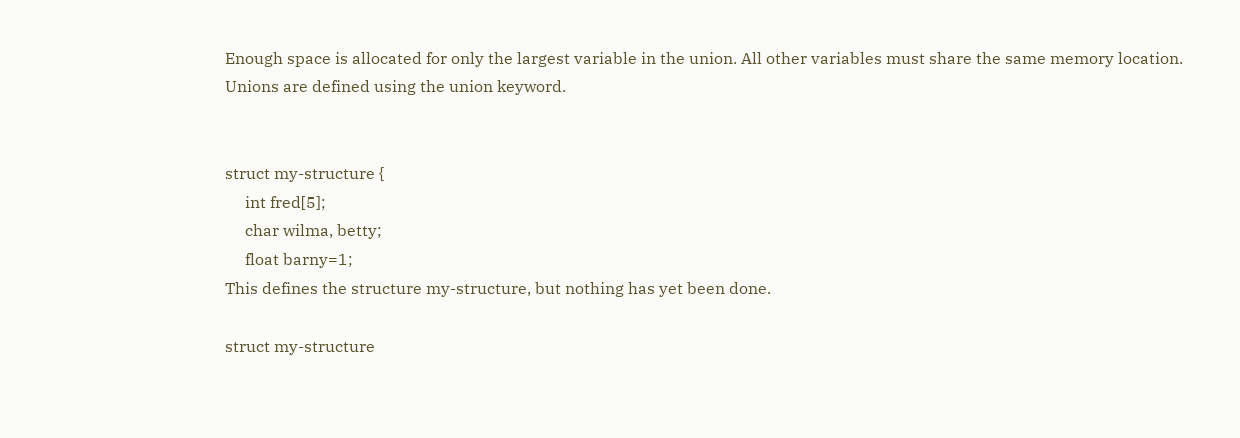Enough space is allocated for only the largest variable in the union. All other variables must share the same memory location. Unions are defined using the union keyword.


struct my-structure {
     int fred[5];
     char wilma, betty;
     float barny=1;
This defines the structure my-structure, but nothing has yet been done.

struct my-structure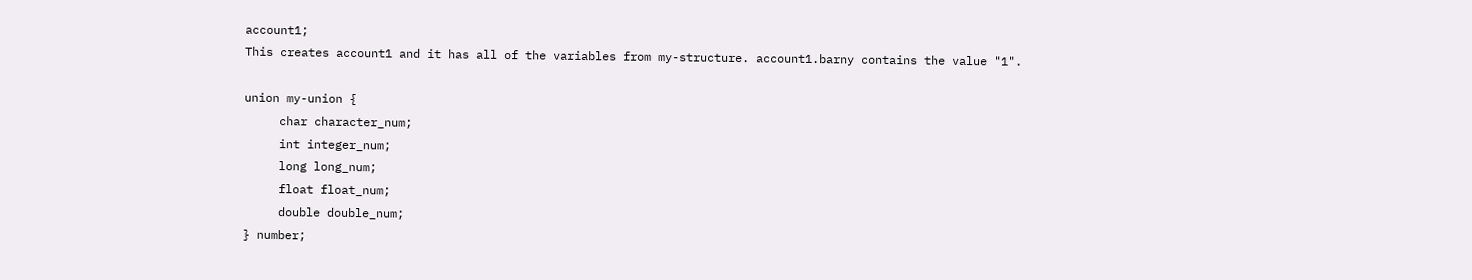account1;
This creates account1 and it has all of the variables from my-structure. account1.barny contains the value "1".

union my-union {
     char character_num;
     int integer_num;
     long long_num;
     float float_num;
     double double_num;
} number;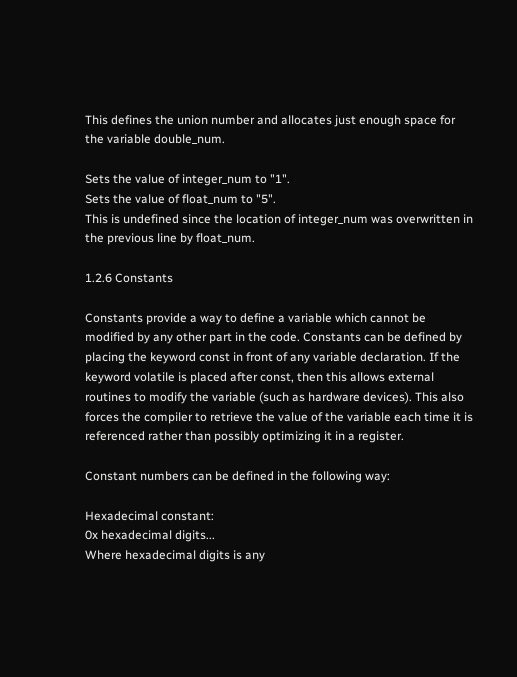This defines the union number and allocates just enough space for the variable double_num.

Sets the value of integer_num to "1".
Sets the value of float_num to "5".
This is undefined since the location of integer_num was overwritten in the previous line by float_num.

1.2.6 Constants

Constants provide a way to define a variable which cannot be modified by any other part in the code. Constants can be defined by placing the keyword const in front of any variable declaration. If the keyword volatile is placed after const, then this allows external routines to modify the variable (such as hardware devices). This also forces the compiler to retrieve the value of the variable each time it is referenced rather than possibly optimizing it in a register.

Constant numbers can be defined in the following way:

Hexadecimal constant:
0x hexadecimal digits...
Where hexadecimal digits is any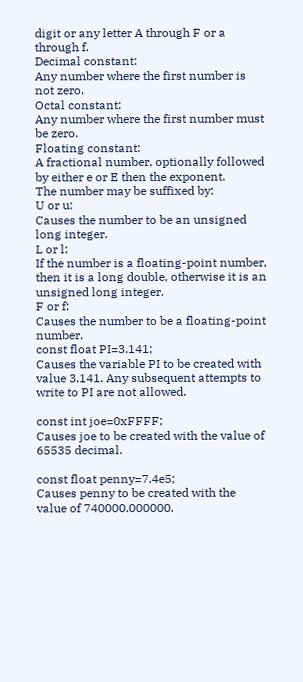digit or any letter A through F or a through f.
Decimal constant:
Any number where the first number is not zero.
Octal constant:
Any number where the first number must be zero.
Floating constant:
A fractional number, optionally followed by either e or E then the exponent.
The number may be suffixed by:
U or u:
Causes the number to be an unsigned long integer.
L or l:
If the number is a floating-point number, then it is a long double, otherwise it is an unsigned long integer.
F or f:
Causes the number to be a floating-point number.
const float PI=3.141;
Causes the variable PI to be created with value 3.141. Any subsequent attempts to write to PI are not allowed.

const int joe=0xFFFF;
Causes joe to be created with the value of 65535 decimal.

const float penny=7.4e5;
Causes penny to be created with the value of 740000.000000.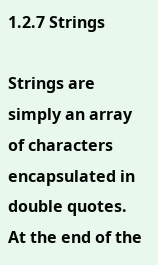1.2.7 Strings

Strings are simply an array of characters encapsulated in double quotes. At the end of the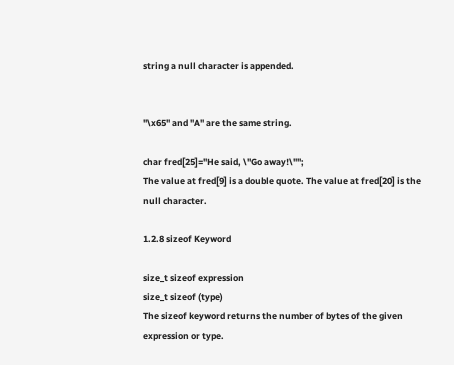string a null character is appended.


"\x65" and "A" are the same string.

char fred[25]="He said, \"Go away!\"";
The value at fred[9] is a double quote. The value at fred[20] is the null character.

1.2.8 sizeof Keyword

size_t sizeof expression
size_t sizeof (type)
The sizeof keyword returns the number of bytes of the given expression or type.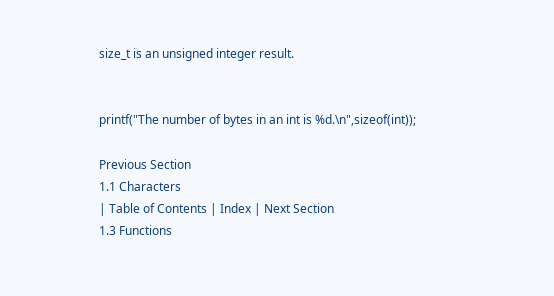size_t is an unsigned integer result.


printf("The number of bytes in an int is %d.\n",sizeof(int));

Previous Section
1.1 Characters
| Table of Contents | Index | Next Section
1.3 Functions